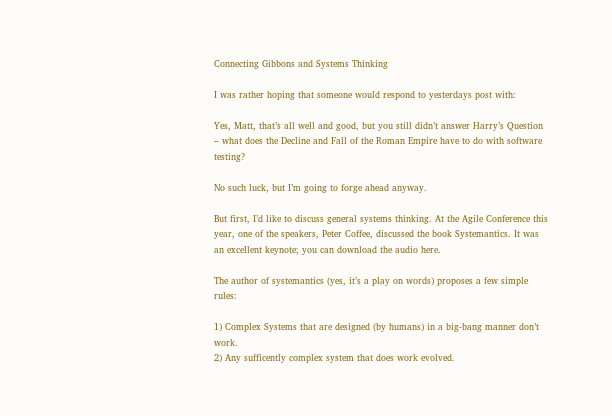Connecting Gibbons and Systems Thinking

I was rather hoping that someone would respond to yesterdays post with:

Yes, Matt, that’s all well and good, but you still didn’t answer Harry’s Question – what does the Decline and Fall of the Roman Empire have to do with software testing?

No such luck, but I’m going to forge ahead anyway.

But first, I’d like to discuss general systems thinking. At the Agile Conference this year, one of the speakers, Peter Coffee, discussed the book Systemantics. It was an excellent keynote; you can download the audio here.

The author of systemantics (yes, it’s a play on words) proposes a few simple rules:

1) Complex Systems that are designed (by humans) in a big-bang manner don’t work.
2) Any sufficently complex system that does work evolved.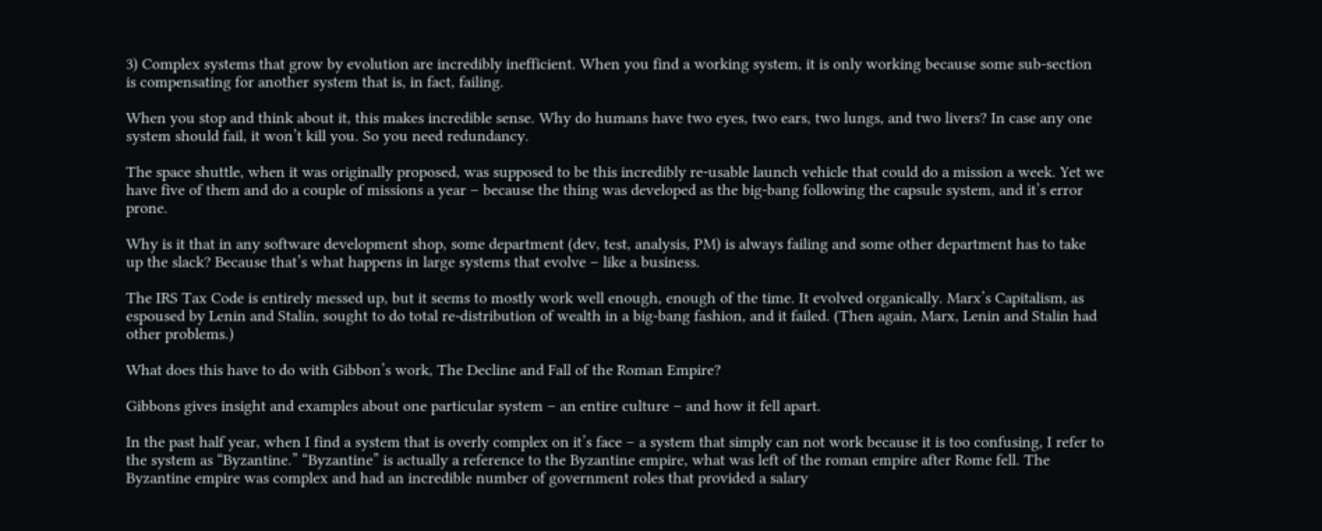3) Complex systems that grow by evolution are incredibly inefficient. When you find a working system, it is only working because some sub-section is compensating for another system that is, in fact, failing.

When you stop and think about it, this makes incredible sense. Why do humans have two eyes, two ears, two lungs, and two livers? In case any one system should fail, it won’t kill you. So you need redundancy.

The space shuttle, when it was originally proposed, was supposed to be this incredibly re-usable launch vehicle that could do a mission a week. Yet we have five of them and do a couple of missions a year – because the thing was developed as the big-bang following the capsule system, and it’s error prone.

Why is it that in any software development shop, some department (dev, test, analysis, PM) is always failing and some other department has to take up the slack? Because that’s what happens in large systems that evolve – like a business.

The IRS Tax Code is entirely messed up, but it seems to mostly work well enough, enough of the time. It evolved organically. Marx’s Capitalism, as espoused by Lenin and Stalin, sought to do total re-distribution of wealth in a big-bang fashion, and it failed. (Then again, Marx, Lenin and Stalin had other problems.)

What does this have to do with Gibbon’s work, The Decline and Fall of the Roman Empire?

Gibbons gives insight and examples about one particular system – an entire culture – and how it fell apart.

In the past half year, when I find a system that is overly complex on it’s face – a system that simply can not work because it is too confusing, I refer to the system as “Byzantine.” “Byzantine” is actually a reference to the Byzantine empire, what was left of the roman empire after Rome fell. The Byzantine empire was complex and had an incredible number of government roles that provided a salary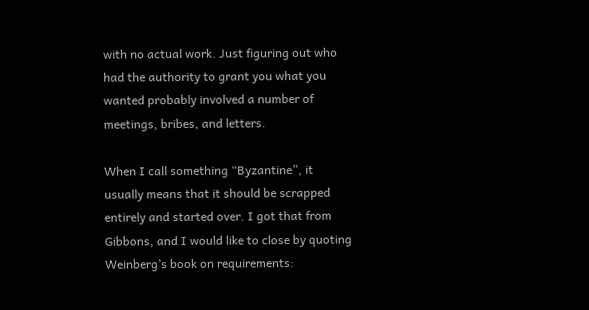with no actual work. Just figuring out who had the authority to grant you what you wanted probably involved a number of meetings, bribes, and letters.

When I call something “Byzantine”, it usually means that it should be scrapped entirely and started over. I got that from Gibbons, and I would like to close by quoting Weinberg’s book on requirements: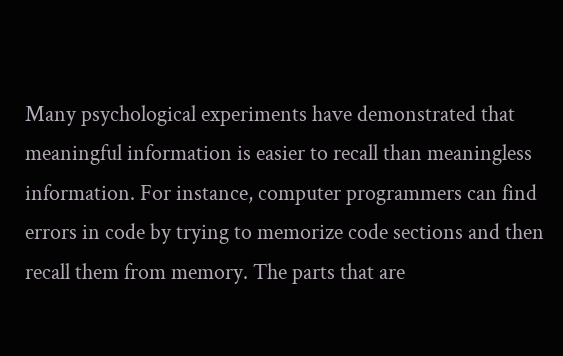Many psychological experiments have demonstrated that meaningful information is easier to recall than meaningless information. For instance, computer programmers can find errors in code by trying to memorize code sections and then recall them from memory. The parts that are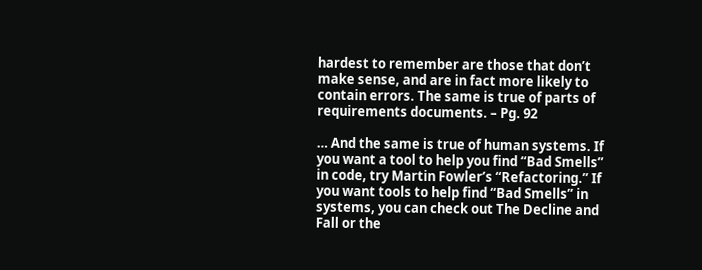hardest to remember are those that don’t make sense, and are in fact more likely to contain errors. The same is true of parts of requirements documents. – Pg. 92

… And the same is true of human systems. If you want a tool to help you find “Bad Smells” in code, try Martin Fowler’s “Refactoring.” If you want tools to help find “Bad Smells” in systems, you can check out The Decline and Fall or the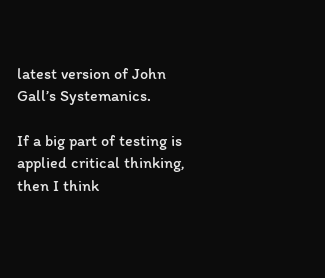latest version of John Gall’s Systemanics.

If a big part of testing is applied critical thinking, then I think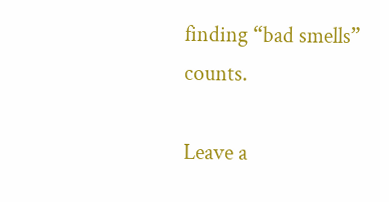finding “bad smells” counts.

Leave a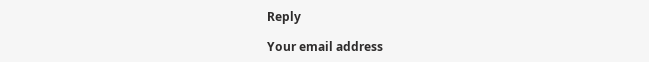Reply

Your email address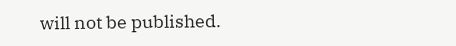will not be published.